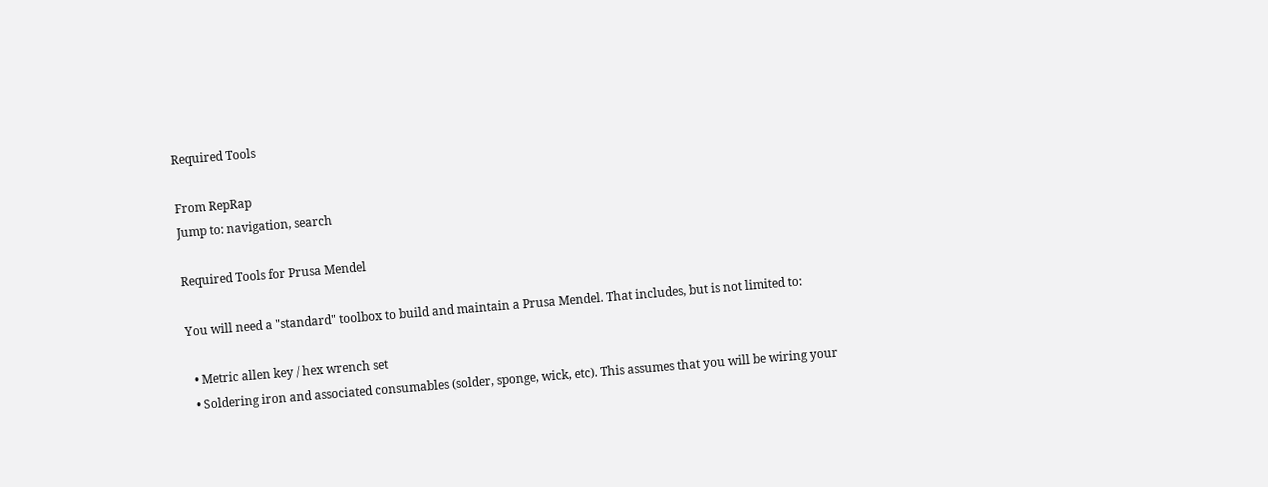Required Tools

From RepRap
Jump to: navigation, search

Required Tools for Prusa Mendel

You will need a "standard" toolbox to build and maintain a Prusa Mendel. That includes, but is not limited to:

  • Metric allen key / hex wrench set
  • Soldering iron and associated consumables (solder, sponge, wick, etc). This assumes that you will be wiring your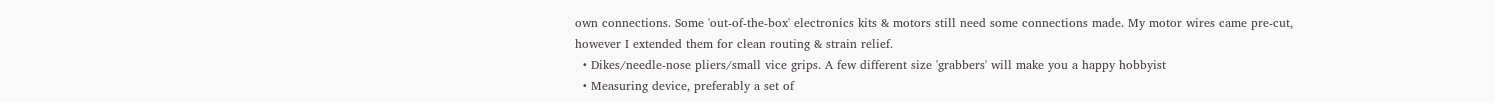own connections. Some 'out-of-the-box' electronics kits & motors still need some connections made. My motor wires came pre-cut, however I extended them for clean routing & strain relief.
  • Dikes/needle-nose pliers/small vice grips. A few different size 'grabbers' will make you a happy hobbyist
  • Measuring device, preferably a set of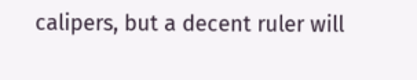calipers, but a decent ruler will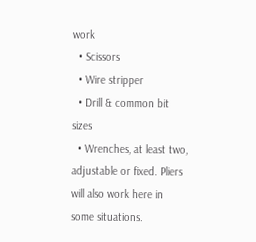work
  • Scissors
  • Wire stripper
  • Drill & common bit sizes
  • Wrenches, at least two, adjustable or fixed. Pliers will also work here in some situations.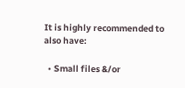It is highly recommended to also have:

  • Small files &/or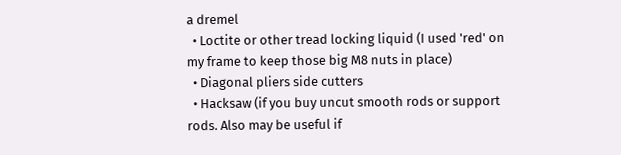a dremel
  • Loctite or other tread locking liquid (I used 'red' on my frame to keep those big M8 nuts in place)
  • Diagonal pliers side cutters
  • Hacksaw (if you buy uncut smooth rods or support rods. Also may be useful if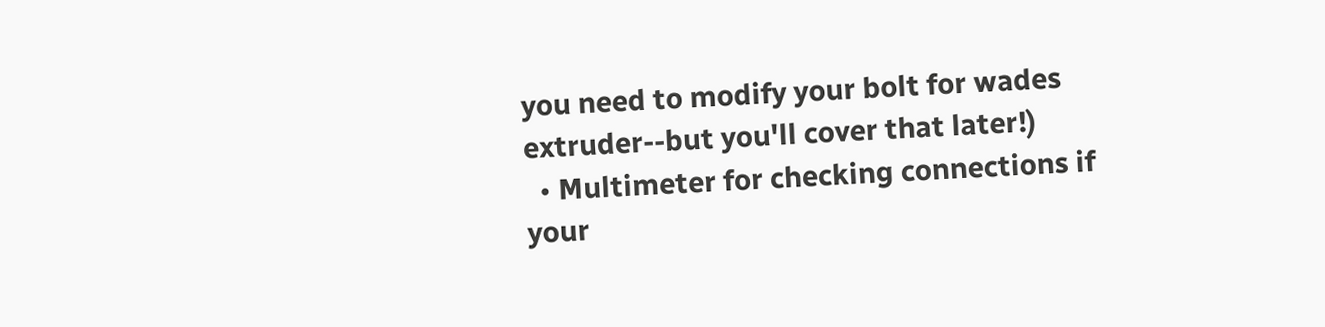you need to modify your bolt for wades extruder--but you'll cover that later!)
  • Multimeter for checking connections if your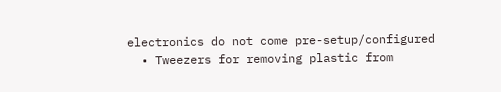electronics do not come pre-setup/configured
  • Tweezers for removing plastic from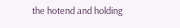the hotend and holding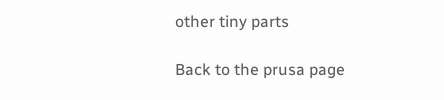other tiny parts

Back to the prusa page